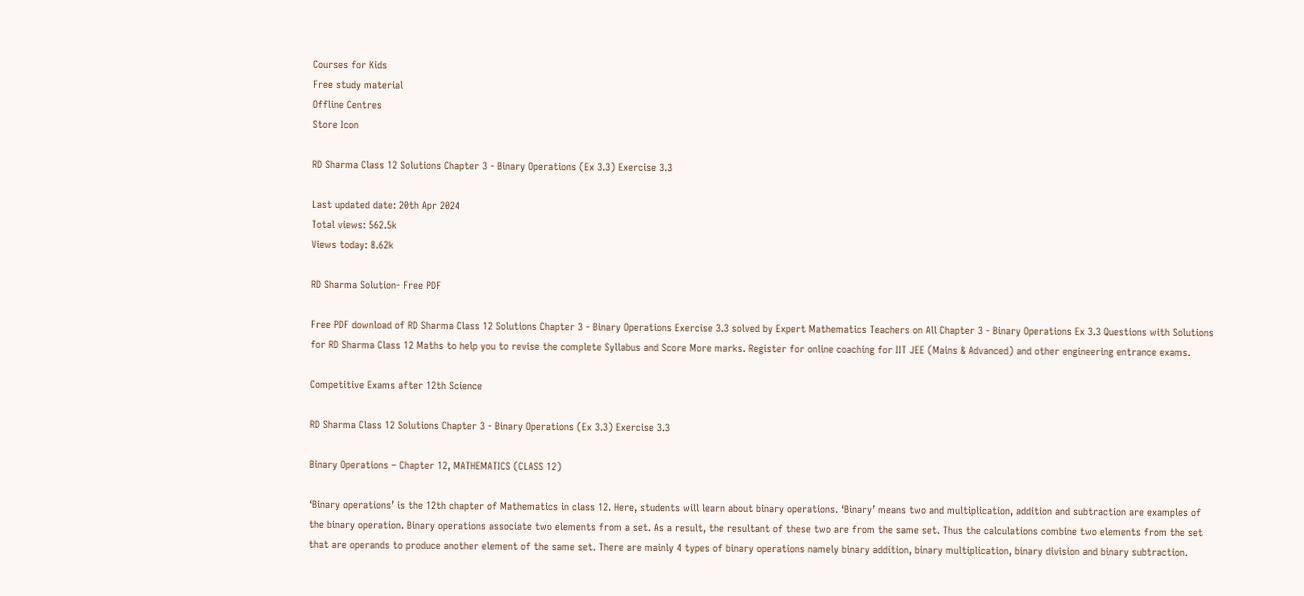Courses for Kids
Free study material
Offline Centres
Store Icon

RD Sharma Class 12 Solutions Chapter 3 - Binary Operations (Ex 3.3) Exercise 3.3

Last updated date: 20th Apr 2024
Total views: 562.5k
Views today: 8.62k

RD Sharma Solution- Free PDF

Free PDF download of RD Sharma Class 12 Solutions Chapter 3 - Binary Operations Exercise 3.3 solved by Expert Mathematics Teachers on All Chapter 3 - Binary Operations Ex 3.3 Questions with Solutions for RD Sharma Class 12 Maths to help you to revise the complete Syllabus and Score More marks. Register for online coaching for IIT JEE (Mains & Advanced) and other engineering entrance exams.

Competitive Exams after 12th Science

RD Sharma Class 12 Solutions Chapter 3 - Binary Operations (Ex 3.3) Exercise 3.3

Binary Operations – Chapter 12, MATHEMATICS (CLASS 12)

‘Binary operations’ is the 12th chapter of Mathematics in class 12. Here, students will learn about binary operations. ‘Binary’ means two and multiplication, addition and subtraction are examples of the binary operation. Binary operations associate two elements from a set. As a result, the resultant of these two are from the same set. Thus the calculations combine two elements from the set that are operands to produce another element of the same set. There are mainly 4 types of binary operations namely binary addition, binary multiplication, binary division and binary subtraction.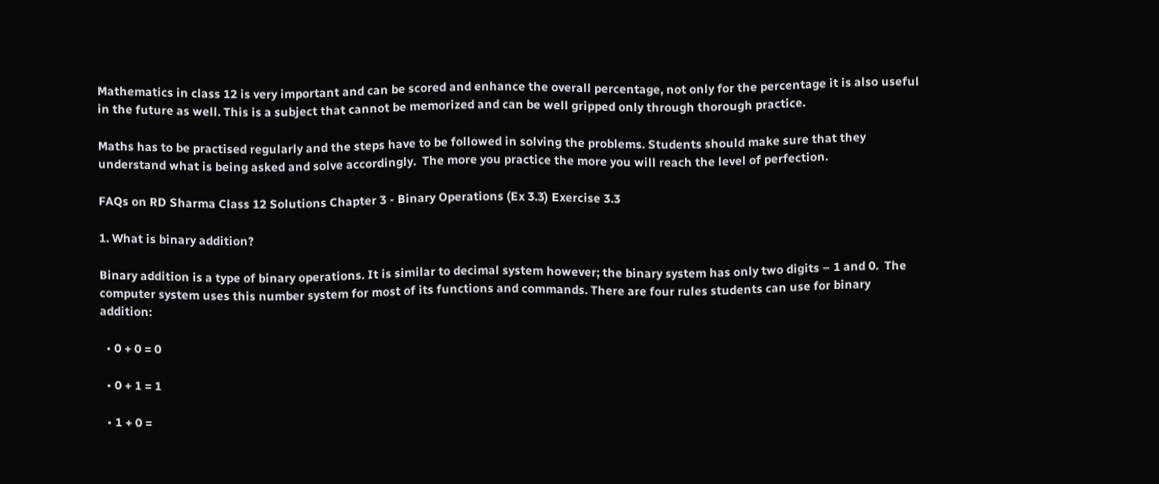Mathematics in class 12 is very important and can be scored and enhance the overall percentage, not only for the percentage it is also useful in the future as well. This is a subject that cannot be memorized and can be well gripped only through thorough practice.

Maths has to be practised regularly and the steps have to be followed in solving the problems. Students should make sure that they understand what is being asked and solve accordingly.  The more you practice the more you will reach the level of perfection.

FAQs on RD Sharma Class 12 Solutions Chapter 3 - Binary Operations (Ex 3.3) Exercise 3.3

1. What is binary addition?

Binary addition is a type of binary operations. It is similar to decimal system however; the binary system has only two digits – 1 and 0.  The computer system uses this number system for most of its functions and commands. There are four rules students can use for binary addition:

  • 0 + 0 = 0

  • 0 + 1 = 1

  • 1 + 0 =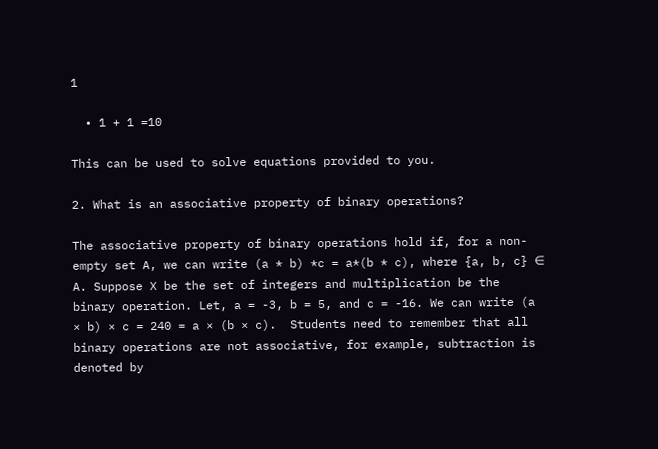1

  • 1 + 1 =10

This can be used to solve equations provided to you.

2. What is an associative property of binary operations?

The associative property of binary operations hold if, for a non-empty set A, we can write (a * b) *c = a*(b * c), where {a, b, c} ∈ A. Suppose X be the set of integers and multiplication be the binary operation. Let, a = -3, b = 5, and c = -16. We can write (a × b) × c = 240 = a × (b × c).  Students need to remember that all binary operations are not associative, for example, subtraction is denoted by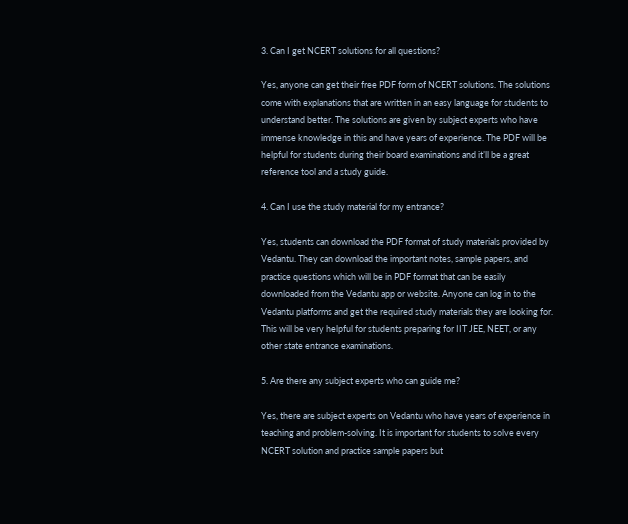3. Can I get NCERT solutions for all questions?

Yes, anyone can get their free PDF form of NCERT solutions. The solutions come with explanations that are written in an easy language for students to understand better. The solutions are given by subject experts who have immense knowledge in this and have years of experience. The PDF will be helpful for students during their board examinations and it’ll be a great reference tool and a study guide.

4. Can I use the study material for my entrance?

Yes, students can download the PDF format of study materials provided by Vedantu. They can download the important notes, sample papers, and practice questions which will be in PDF format that can be easily downloaded from the Vedantu app or website. Anyone can log in to the Vedantu platforms and get the required study materials they are looking for. This will be very helpful for students preparing for IIT JEE, NEET, or any other state entrance examinations.

5. Are there any subject experts who can guide me?

Yes, there are subject experts on Vedantu who have years of experience in teaching and problem-solving. It is important for students to solve every NCERT solution and practice sample papers but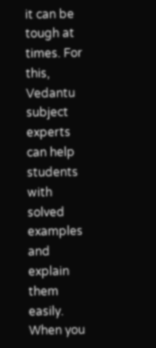it can be tough at times. For this, Vedantu subject experts can help students with solved examples and explain them easily. When you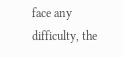face any difficulty, the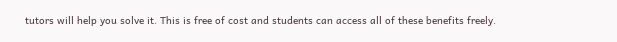tutors will help you solve it. This is free of cost and students can access all of these benefits freely.